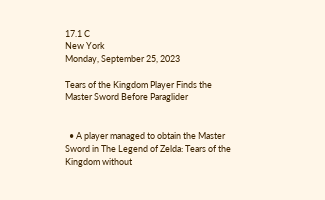17.1 C
New York
Monday, September 25, 2023

Tears of the Kingdom Player Finds the Master Sword Before Paraglider


  • A player managed to obtain the Master Sword in The Legend of Zelda: Tears of the Kingdom without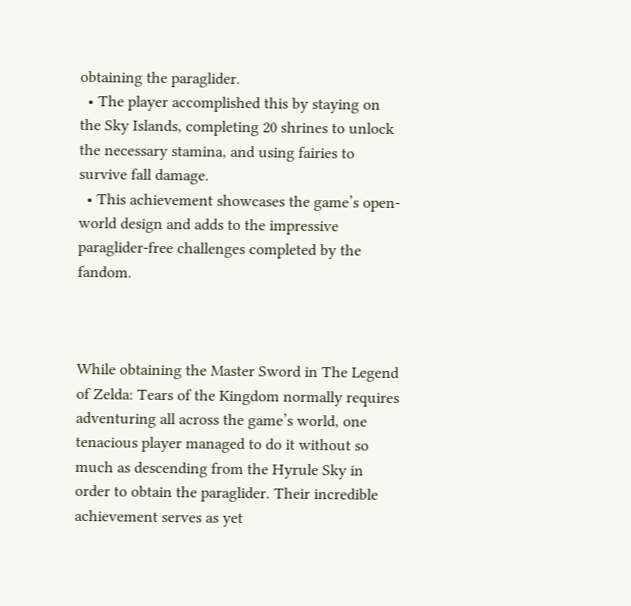obtaining the paraglider.
  • The player accomplished this by staying on the Sky Islands, completing 20 shrines to unlock the necessary stamina, and using fairies to survive fall damage.
  • This achievement showcases the game’s open-world design and adds to the impressive paraglider-free challenges completed by the fandom.



While obtaining the Master Sword in The Legend of Zelda: Tears of the Kingdom normally requires adventuring all across the game’s world, one tenacious player managed to do it without so much as descending from the Hyrule Sky in order to obtain the paraglider. Their incredible achievement serves as yet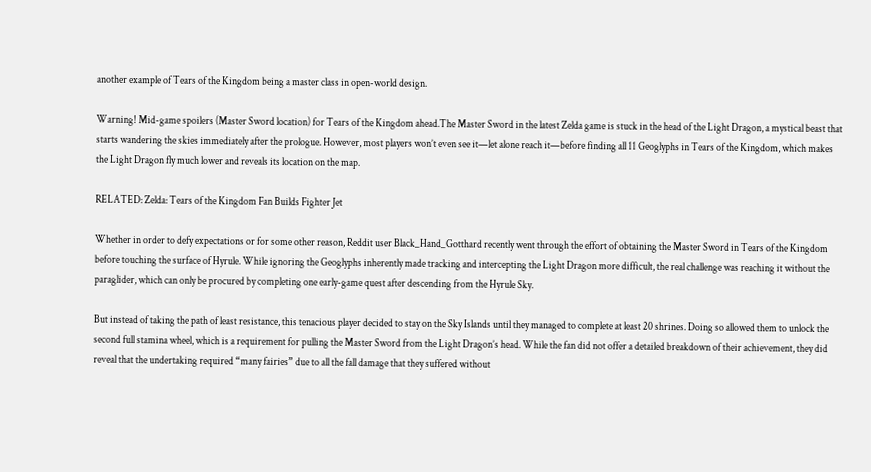another example of Tears of the Kingdom being a master class in open-world design.

Warning! Mid-game spoilers (Master Sword location) for Tears of the Kingdom ahead.The Master Sword in the latest Zelda game is stuck in the head of the Light Dragon, a mystical beast that starts wandering the skies immediately after the prologue. However, most players won’t even see it—let alone reach it—before finding all 11 Geoglyphs in Tears of the Kingdom, which makes the Light Dragon fly much lower and reveals its location on the map.

RELATED: Zelda: Tears of the Kingdom Fan Builds Fighter Jet

Whether in order to defy expectations or for some other reason, Reddit user Black_Hand_Gotthard recently went through the effort of obtaining the Master Sword in Tears of the Kingdom before touching the surface of Hyrule. While ignoring the Geoglyphs inherently made tracking and intercepting the Light Dragon more difficult, the real challenge was reaching it without the paraglider, which can only be procured by completing one early-game quest after descending from the Hyrule Sky.

But instead of taking the path of least resistance, this tenacious player decided to stay on the Sky Islands until they managed to complete at least 20 shrines. Doing so allowed them to unlock the second full stamina wheel, which is a requirement for pulling the Master Sword from the Light Dragon’s head. While the fan did not offer a detailed breakdown of their achievement, they did reveal that the undertaking required “many fairies” due to all the fall damage that they suffered without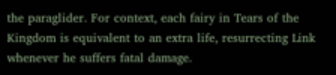the paraglider. For context, each fairy in Tears of the Kingdom is equivalent to an extra life, resurrecting Link whenever he suffers fatal damage.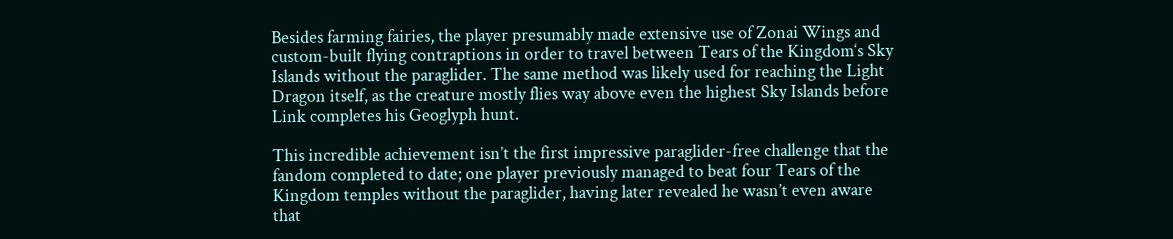Besides farming fairies, the player presumably made extensive use of Zonai Wings and custom-built flying contraptions in order to travel between Tears of the Kingdom‘s Sky Islands without the paraglider. The same method was likely used for reaching the Light Dragon itself, as the creature mostly flies way above even the highest Sky Islands before Link completes his Geoglyph hunt.

This incredible achievement isn’t the first impressive paraglider-free challenge that the fandom completed to date; one player previously managed to beat four Tears of the Kingdom temples without the paraglider, having later revealed he wasn’t even aware that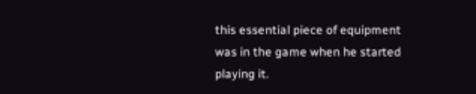this essential piece of equipment was in the game when he started playing it.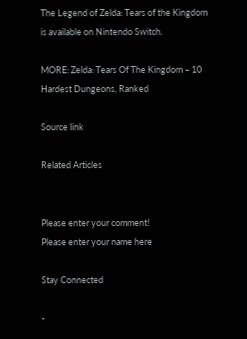The Legend of Zelda: Tears of the Kingdom is available on Nintendo Switch.

MORE: Zelda: Tears Of The Kingdom – 10 Hardest Dungeons, Ranked

Source link

Related Articles


Please enter your comment!
Please enter your name here

Stay Connected

-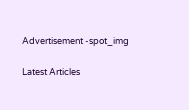Advertisement -spot_img

Latest Articles